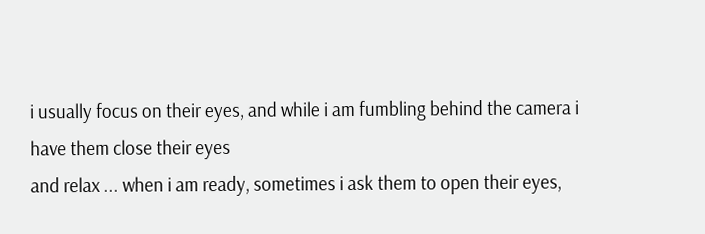i usually focus on their eyes, and while i am fumbling behind the camera i have them close their eyes
and relax ... when i am ready, sometimes i ask them to open their eyes,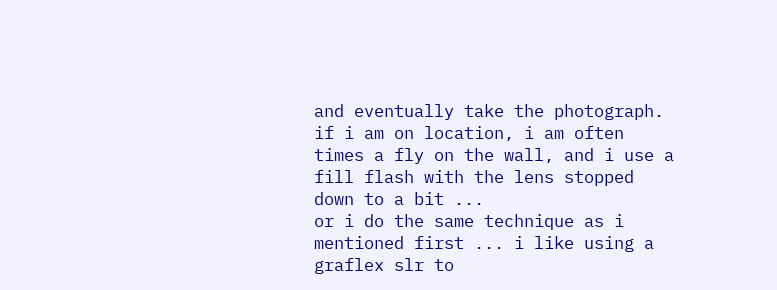and eventually take the photograph.
if i am on location, i am often times a fly on the wall, and i use a fill flash with the lens stopped down to a bit ...
or i do the same technique as i mentioned first ... i like using a graflex slr to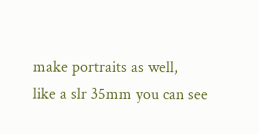make portraits as well,
like a slr 35mm you can see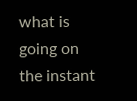what is going on the instant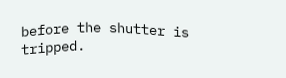before the shutter is tripped.